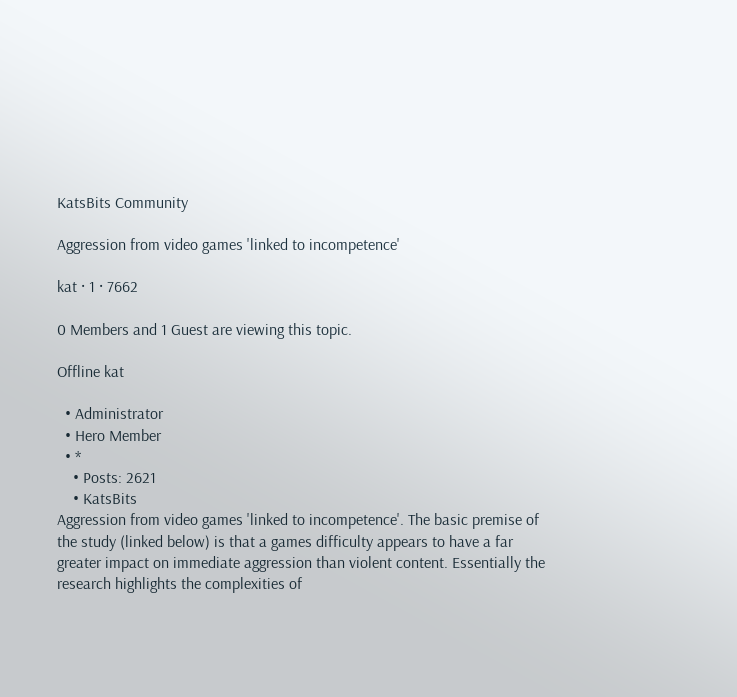KatsBits Community

Aggression from video games 'linked to incompetence'

kat · 1 · 7662

0 Members and 1 Guest are viewing this topic.

Offline kat

  • Administrator
  • Hero Member
  • *
    • Posts: 2621
    • KatsBits
Aggression from video games 'linked to incompetence'. The basic premise of the study (linked below) is that a games difficulty appears to have a far greater impact on immediate aggression than violent content. Essentially the research highlights the complexities of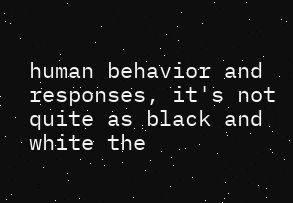human behavior and responses, it's not quite as black and white the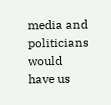media and politicians would have us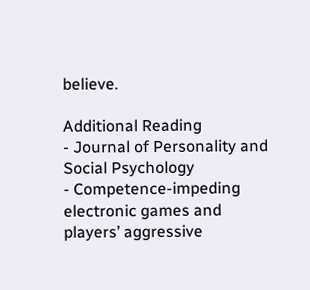believe.

Additional Reading
- Journal of Personality and Social Psychology
- Competence-impeding electronic games and players’ aggressive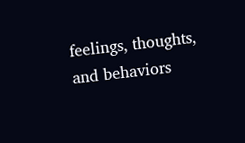feelings, thoughts, and behaviors